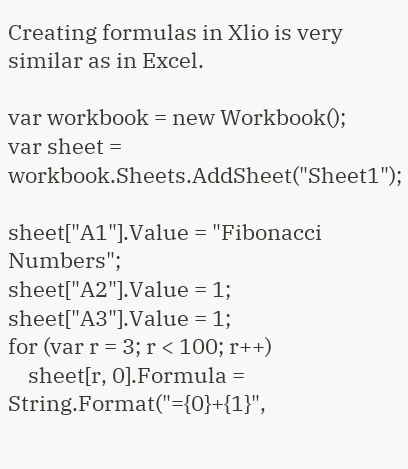Creating formulas in Xlio is very similar as in Excel.

var workbook = new Workbook();
var sheet = workbook.Sheets.AddSheet("Sheet1");

sheet["A1"].Value = "Fibonacci Numbers";
sheet["A2"].Value = 1;
sheet["A3"].Value = 1;
for (var r = 3; r < 100; r++)
    sheet[r, 0].Formula = String.Format("={0}+{1}",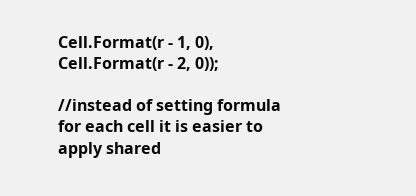Cell.Format(r - 1, 0), Cell.Format(r - 2, 0));

//instead of setting formula for each cell it is easier to apply shared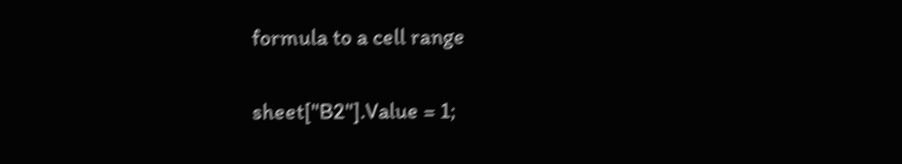formula to a cell range

sheet["B2"].Value = 1;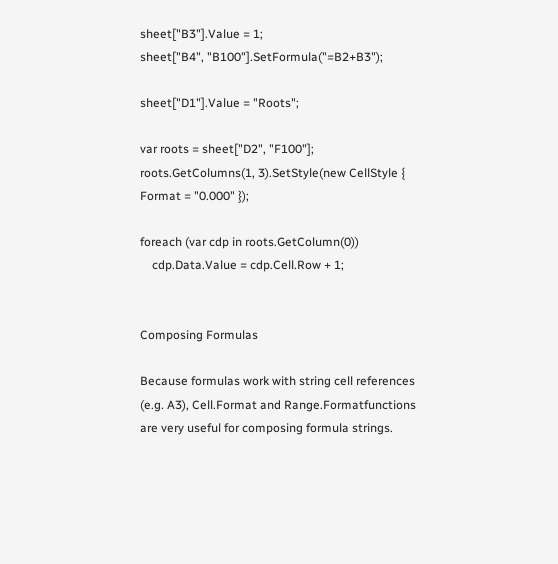sheet["B3"].Value = 1;
sheet["B4", "B100"].SetFormula("=B2+B3");

sheet["D1"].Value = "Roots";

var roots = sheet["D2", "F100"];
roots.GetColumns(1, 3).SetStyle(new CellStyle { Format = "0.000" });

foreach (var cdp in roots.GetColumn(0))
    cdp.Data.Value = cdp.Cell.Row + 1;


Composing Formulas

Because formulas work with string cell references (e.g. A3), Cell.Format and Range.Formatfunctions are very useful for composing formula strings.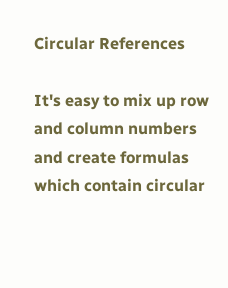Circular References

It's easy to mix up row and column numbers and create formulas which contain circular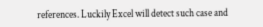references. Luckily Excel will detect such case and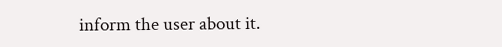inform the user about it.